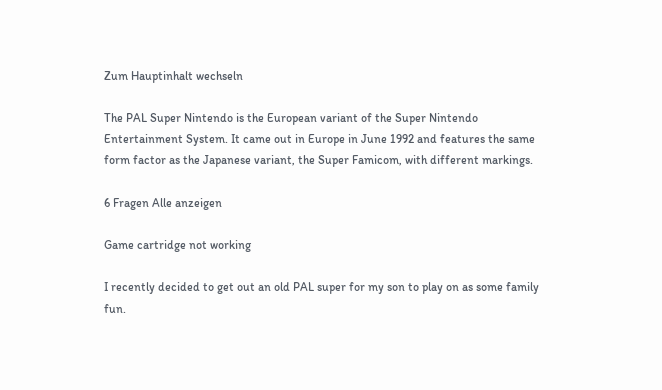Zum Hauptinhalt wechseln

The PAL Super Nintendo is the European variant of the Super Nintendo Entertainment System. It came out in Europe in June 1992 and features the same form factor as the Japanese variant, the Super Famicom, with different markings.

6 Fragen Alle anzeigen

Game cartridge not working

I recently decided to get out an old PAL super for my son to play on as some family fun.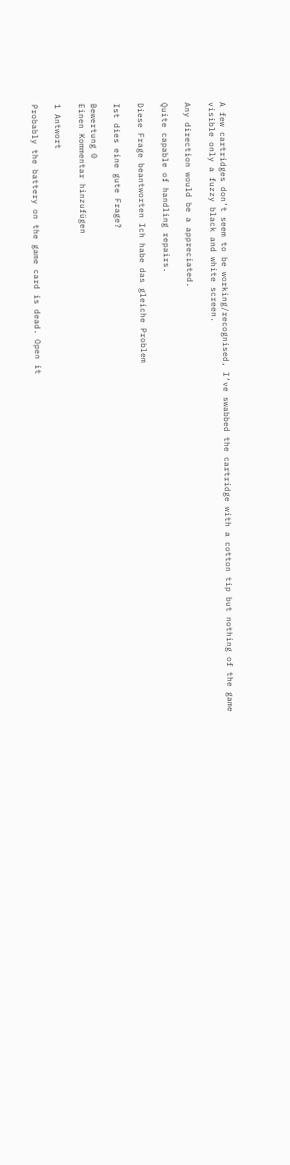A few cartridges don’t seem to be working/recognised, I’ve swabbed the cartridge with a cotton tip but nothing of the game visible only a fuzzy black and white screen.

Any direction would be a appreciated.

Quite capable of handling repairs.

Diese Frage beantworten Ich habe das gleiche Problem

Ist dies eine gute Frage?

Bewertung 0
Einen Kommentar hinzufügen

1 Antwort

Probably the battery on the game card is dead. Open it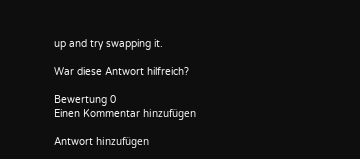up and try swapping it.

War diese Antwort hilfreich?

Bewertung 0
Einen Kommentar hinzufügen

Antwort hinzufügen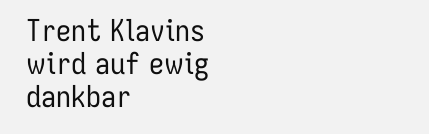Trent Klavins wird auf ewig dankbar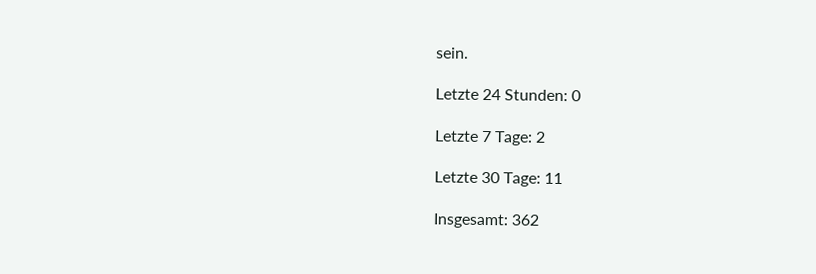sein.

Letzte 24 Stunden: 0

Letzte 7 Tage: 2

Letzte 30 Tage: 11

Insgesamt: 362